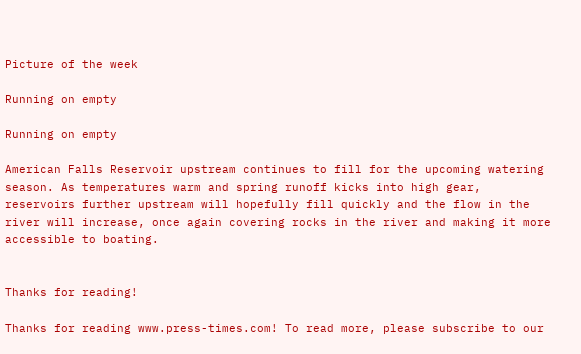Picture of the week

Running on empty

Running on empty

American Falls Reservoir upstream continues to fill for the upcoming watering season. As temperatures warm and spring runoff kicks into high gear, reservoirs further upstream will hopefully fill quickly and the flow in the river will increase, once again covering rocks in the river and making it more accessible to boating.


Thanks for reading!

Thanks for reading www.press-times.com! To read more, please subscribe to our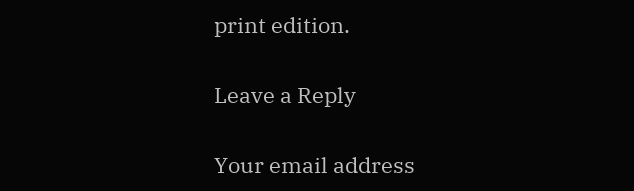print edition.

Leave a Reply

Your email address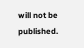will not be published.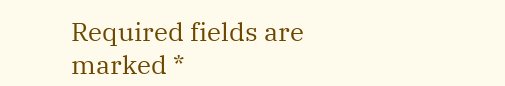Required fields are marked *